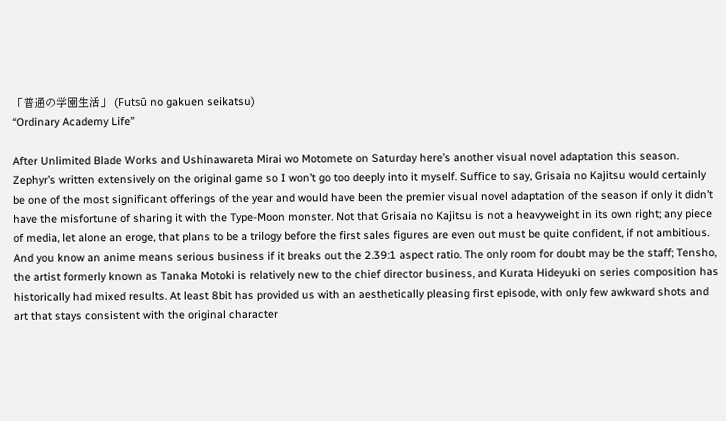「普通の学園生活」 (Futsū no gakuen seikatsu)
“Ordinary Academy Life”

After Unlimited Blade Works and Ushinawareta Mirai wo Motomete on Saturday here’s another visual novel adaptation this season. Zephyr’s written extensively on the original game so I won’t go too deeply into it myself. Suffice to say, Grisaia no Kajitsu would certainly be one of the most significant offerings of the year and would have been the premier visual novel adaptation of the season if only it didn’t have the misfortune of sharing it with the Type-Moon monster. Not that Grisaia no Kajitsu is not a heavyweight in its own right; any piece of media, let alone an eroge, that plans to be a trilogy before the first sales figures are even out must be quite confident, if not ambitious. And you know an anime means serious business if it breaks out the 2.39:1 aspect ratio. The only room for doubt may be the staff; Tensho, the artist formerly known as Tanaka Motoki is relatively new to the chief director business, and Kurata Hideyuki on series composition has historically had mixed results. At least 8bit has provided us with an aesthetically pleasing first episode, with only few awkward shots and art that stays consistent with the original character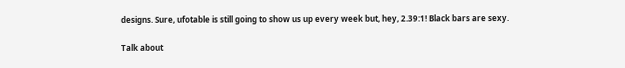designs. Sure, ufotable is still going to show us up every week but, hey, 2.39:1! Black bars are sexy.

Talk about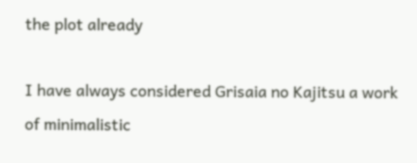the plot already

I have always considered Grisaia no Kajitsu a work of minimalistic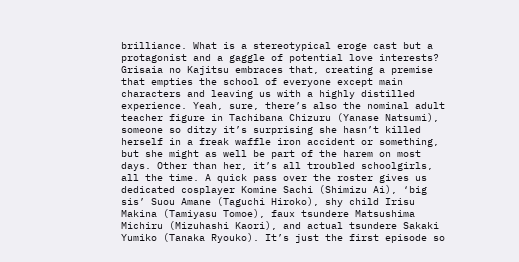brilliance. What is a stereotypical eroge cast but a protagonist and a gaggle of potential love interests? Grisaia no Kajitsu embraces that, creating a premise that empties the school of everyone except main characters and leaving us with a highly distilled experience. Yeah, sure, there’s also the nominal adult teacher figure in Tachibana Chizuru (Yanase Natsumi), someone so ditzy it’s surprising she hasn’t killed herself in a freak waffle iron accident or something, but she might as well be part of the harem on most days. Other than her, it’s all troubled schoolgirls, all the time. A quick pass over the roster gives us dedicated cosplayer Komine Sachi (Shimizu Ai), ‘big sis’ Suou Amane (Taguchi Hiroko), shy child Irisu Makina (Tamiyasu Tomoe), faux tsundere Matsushima Michiru (Mizuhashi Kaori), and actual tsundere Sakaki Yumiko (Tanaka Ryouko). It’s just the first episode so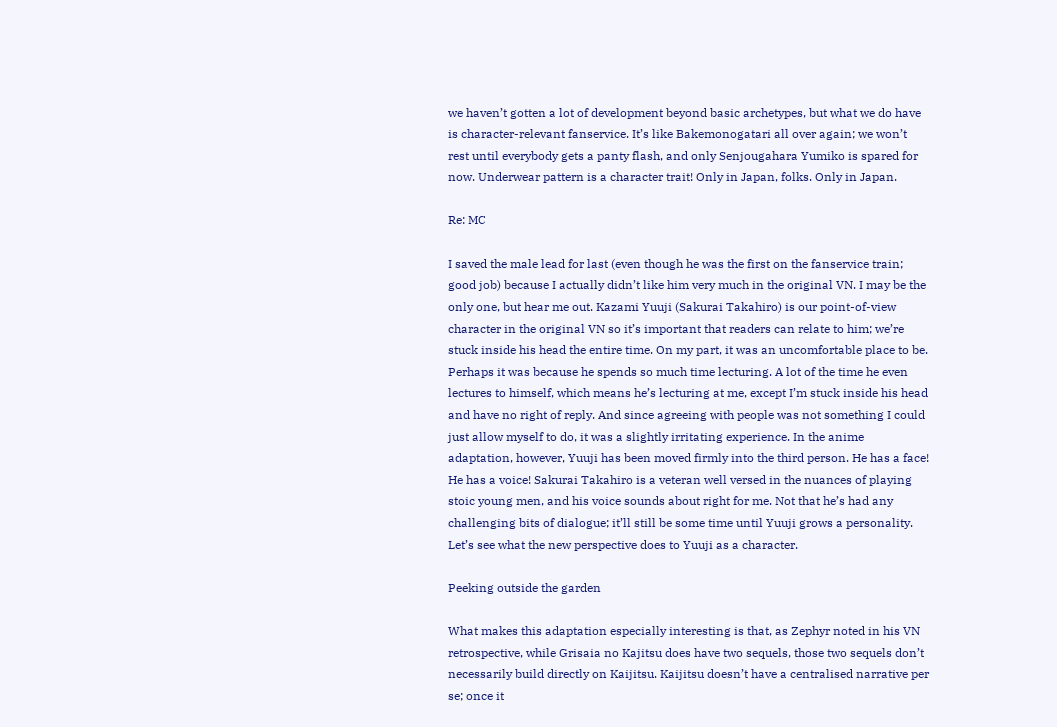we haven’t gotten a lot of development beyond basic archetypes, but what we do have is character-relevant fanservice. It’s like Bakemonogatari all over again; we won’t rest until everybody gets a panty flash, and only Senjougahara Yumiko is spared for now. Underwear pattern is a character trait! Only in Japan, folks. Only in Japan.

Re: MC

I saved the male lead for last (even though he was the first on the fanservice train; good job) because I actually didn’t like him very much in the original VN. I may be the only one, but hear me out. Kazami Yuuji (Sakurai Takahiro) is our point-of-view character in the original VN so it’s important that readers can relate to him; we’re stuck inside his head the entire time. On my part, it was an uncomfortable place to be. Perhaps it was because he spends so much time lecturing. A lot of the time he even lectures to himself, which means he’s lecturing at me, except I’m stuck inside his head and have no right of reply. And since agreeing with people was not something I could just allow myself to do, it was a slightly irritating experience. In the anime adaptation, however, Yuuji has been moved firmly into the third person. He has a face! He has a voice! Sakurai Takahiro is a veteran well versed in the nuances of playing stoic young men, and his voice sounds about right for me. Not that he’s had any challenging bits of dialogue; it’ll still be some time until Yuuji grows a personality. Let’s see what the new perspective does to Yuuji as a character.

Peeking outside the garden

What makes this adaptation especially interesting is that, as Zephyr noted in his VN retrospective, while Grisaia no Kajitsu does have two sequels, those two sequels don’t necessarily build directly on Kaijitsu. Kaijitsu doesn’t have a centralised narrative per se; once it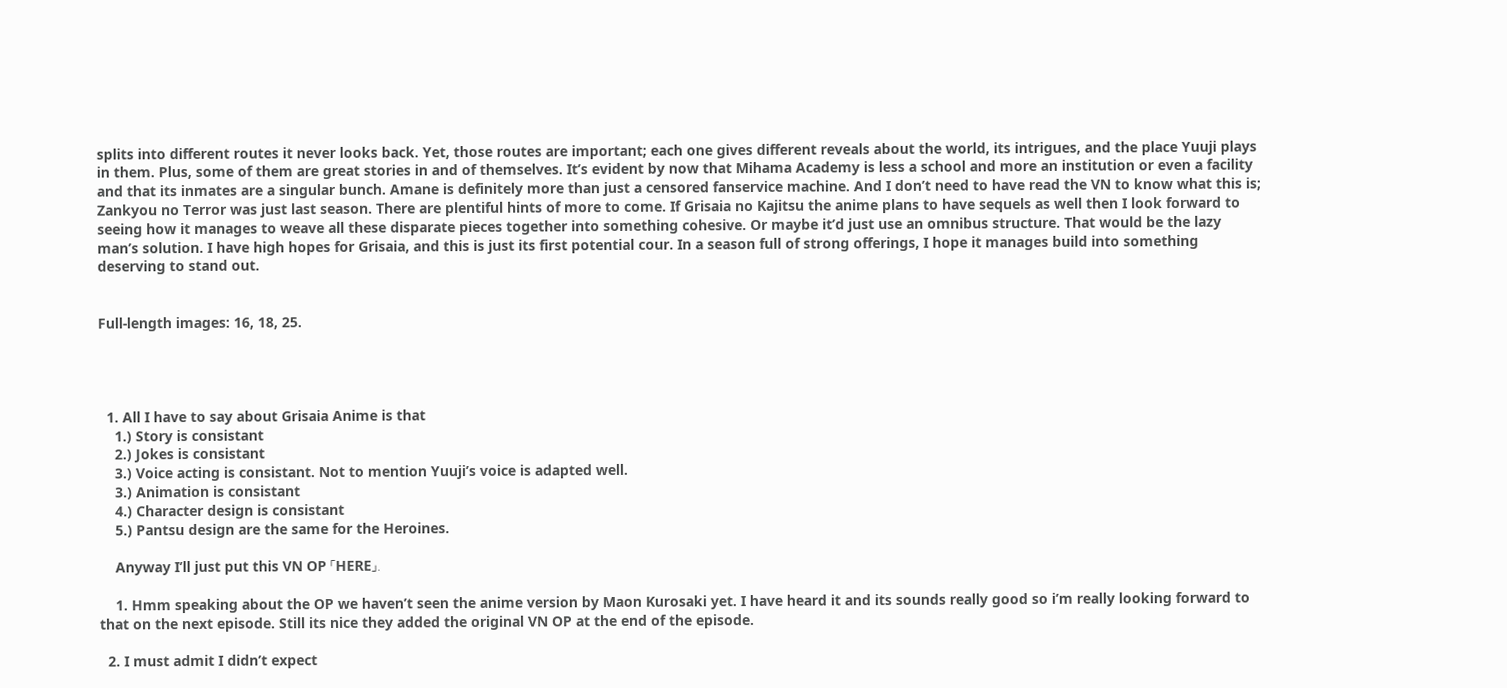splits into different routes it never looks back. Yet, those routes are important; each one gives different reveals about the world, its intrigues, and the place Yuuji plays in them. Plus, some of them are great stories in and of themselves. It’s evident by now that Mihama Academy is less a school and more an institution or even a facility and that its inmates are a singular bunch. Amane is definitely more than just a censored fanservice machine. And I don’t need to have read the VN to know what this is; Zankyou no Terror was just last season. There are plentiful hints of more to come. If Grisaia no Kajitsu the anime plans to have sequels as well then I look forward to seeing how it manages to weave all these disparate pieces together into something cohesive. Or maybe it’d just use an omnibus structure. That would be the lazy man’s solution. I have high hopes for Grisaia, and this is just its first potential cour. In a season full of strong offerings, I hope it manages build into something deserving to stand out.


Full-length images: 16, 18, 25.




  1. All I have to say about Grisaia Anime is that
    1.) Story is consistant
    2.) Jokes is consistant
    3.) Voice acting is consistant. Not to mention Yuuji’s voice is adapted well.
    3.) Animation is consistant
    4.) Character design is consistant
    5.) Pantsu design are the same for the Heroines.

    Anyway I’ll just put this VN OP 「HERE」.

    1. Hmm speaking about the OP we haven’t seen the anime version by Maon Kurosaki yet. I have heard it and its sounds really good so i’m really looking forward to that on the next episode. Still its nice they added the original VN OP at the end of the episode.

  2. I must admit I didn’t expect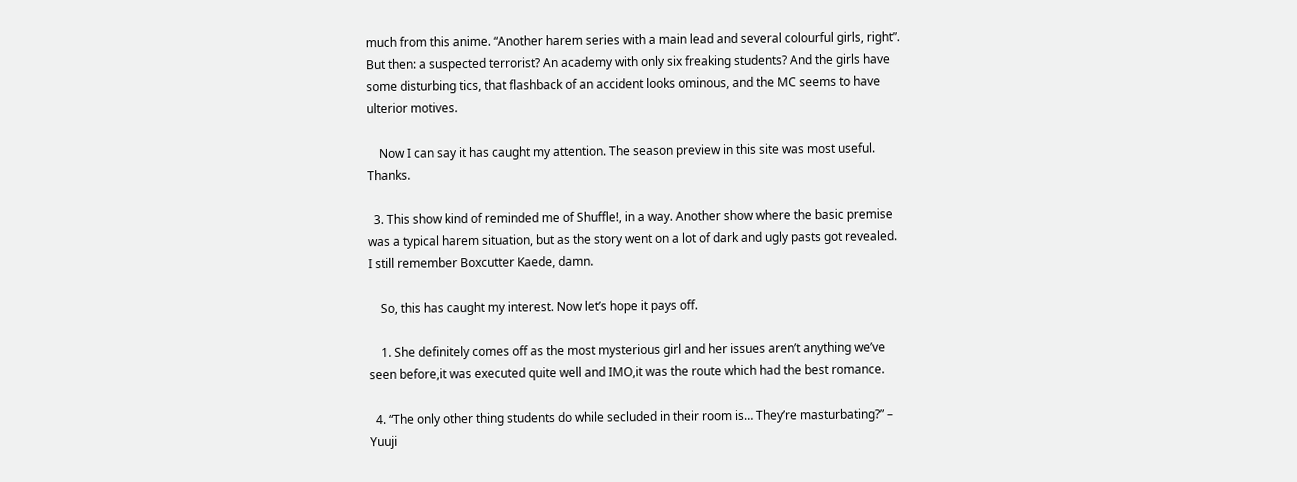much from this anime. “Another harem series with a main lead and several colourful girls, right”. But then: a suspected terrorist? An academy with only six freaking students? And the girls have some disturbing tics, that flashback of an accident looks ominous, and the MC seems to have ulterior motives.

    Now I can say it has caught my attention. The season preview in this site was most useful. Thanks.

  3. This show kind of reminded me of Shuffle!, in a way. Another show where the basic premise was a typical harem situation, but as the story went on a lot of dark and ugly pasts got revealed. I still remember Boxcutter Kaede, damn.

    So, this has caught my interest. Now let’s hope it pays off.

    1. She definitely comes off as the most mysterious girl and her issues aren’t anything we’ve seen before,it was executed quite well and IMO,it was the route which had the best romance.

  4. “The only other thing students do while secluded in their room is… They’re masturbating?” – Yuuji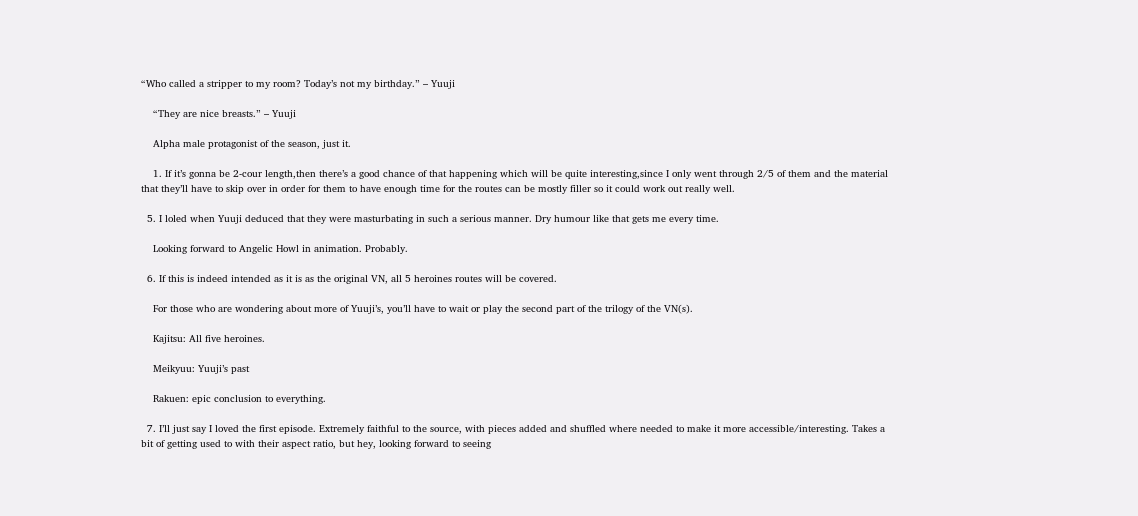“Who called a stripper to my room? Today’s not my birthday.” – Yuuji

    “They are nice breasts.” – Yuuji

    Alpha male protagonist of the season, just it.

    1. If it’s gonna be 2-cour length,then there’s a good chance of that happening which will be quite interesting,since I only went through 2/5 of them and the material that they’ll have to skip over in order for them to have enough time for the routes can be mostly filler so it could work out really well.

  5. I loled when Yuuji deduced that they were masturbating in such a serious manner. Dry humour like that gets me every time.

    Looking forward to Angelic Howl in animation. Probably.

  6. If this is indeed intended as it is as the original VN, all 5 heroines routes will be covered.

    For those who are wondering about more of Yuuji’s, you’ll have to wait or play the second part of the trilogy of the VN(s).

    Kajitsu: All five heroines.

    Meikyuu: Yuuji’s past

    Rakuen: epic conclusion to everything.

  7. I’ll just say I loved the first episode. Extremely faithful to the source, with pieces added and shuffled where needed to make it more accessible/interesting. Takes a bit of getting used to with their aspect ratio, but hey, looking forward to seeing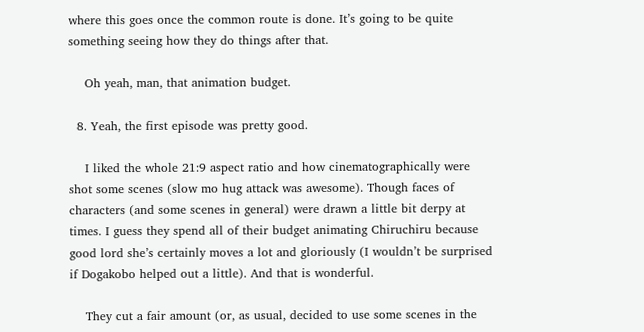where this goes once the common route is done. It’s going to be quite something seeing how they do things after that.

    Oh yeah, man, that animation budget.

  8. Yeah, the first episode was pretty good.

    I liked the whole 21:9 aspect ratio and how cinematographically were shot some scenes (slow mo hug attack was awesome). Though faces of characters (and some scenes in general) were drawn a little bit derpy at times. I guess they spend all of their budget animating Chiruchiru because good lord she’s certainly moves a lot and gloriously (I wouldn’t be surprised if Dogakobo helped out a little). And that is wonderful.

    They cut a fair amount (or, as usual, decided to use some scenes in the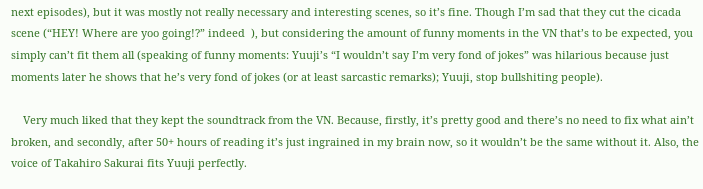next episodes), but it was mostly not really necessary and interesting scenes, so it’s fine. Though I’m sad that they cut the cicada scene (“HEY! Where are yoo going!?” indeed  ), but considering the amount of funny moments in the VN that’s to be expected, you simply can’t fit them all (speaking of funny moments: Yuuji’s “I wouldn’t say I’m very fond of jokes” was hilarious because just moments later he shows that he’s very fond of jokes (or at least sarcastic remarks); Yuuji, stop bullshiting people).

    Very much liked that they kept the soundtrack from the VN. Because, firstly, it’s pretty good and there’s no need to fix what ain’t broken, and secondly, after 50+ hours of reading it’s just ingrained in my brain now, so it wouldn’t be the same without it. Also, the voice of Takahiro Sakurai fits Yuuji perfectly.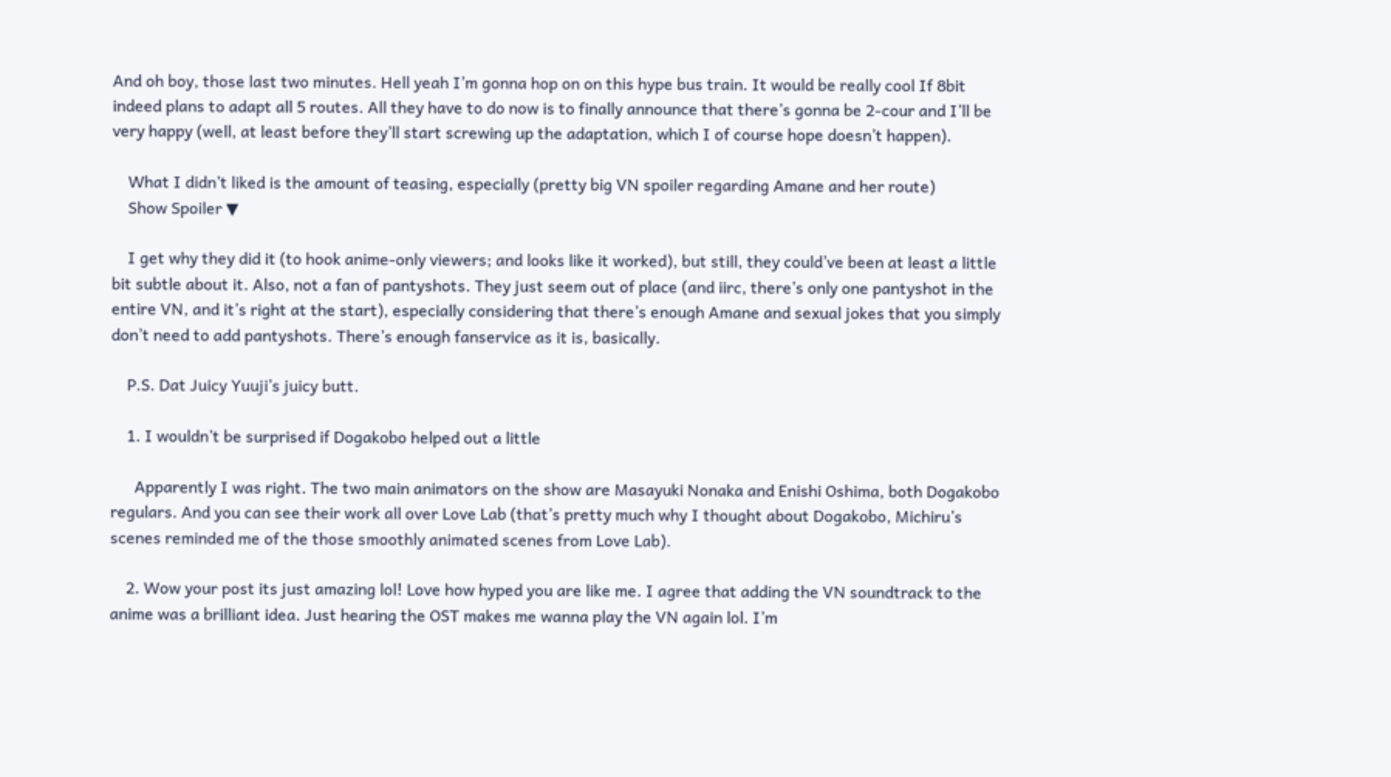And oh boy, those last two minutes. Hell yeah I’m gonna hop on on this hype bus train. It would be really cool If 8bit indeed plans to adapt all 5 routes. All they have to do now is to finally announce that there’s gonna be 2-cour and I’ll be very happy (well, at least before they’ll start screwing up the adaptation, which I of course hope doesn’t happen).

    What I didn’t liked is the amount of teasing, especially (pretty big VN spoiler regarding Amane and her route)
    Show Spoiler ▼

    I get why they did it (to hook anime-only viewers; and looks like it worked), but still, they could’ve been at least a little bit subtle about it. Also, not a fan of pantyshots. They just seem out of place (and iirc, there’s only one pantyshot in the entire VN, and it’s right at the start), especially considering that there’s enough Amane and sexual jokes that you simply don’t need to add pantyshots. There’s enough fanservice as it is, basically.

    P.S. Dat Juicy Yuuji’s juicy butt.

    1. I wouldn’t be surprised if Dogakobo helped out a little

      Apparently I was right. The two main animators on the show are Masayuki Nonaka and Enishi Oshima, both Dogakobo regulars. And you can see their work all over Love Lab (that’s pretty much why I thought about Dogakobo, Michiru’s scenes reminded me of the those smoothly animated scenes from Love Lab).

    2. Wow your post its just amazing lol! Love how hyped you are like me. I agree that adding the VN soundtrack to the anime was a brilliant idea. Just hearing the OST makes me wanna play the VN again lol. I’m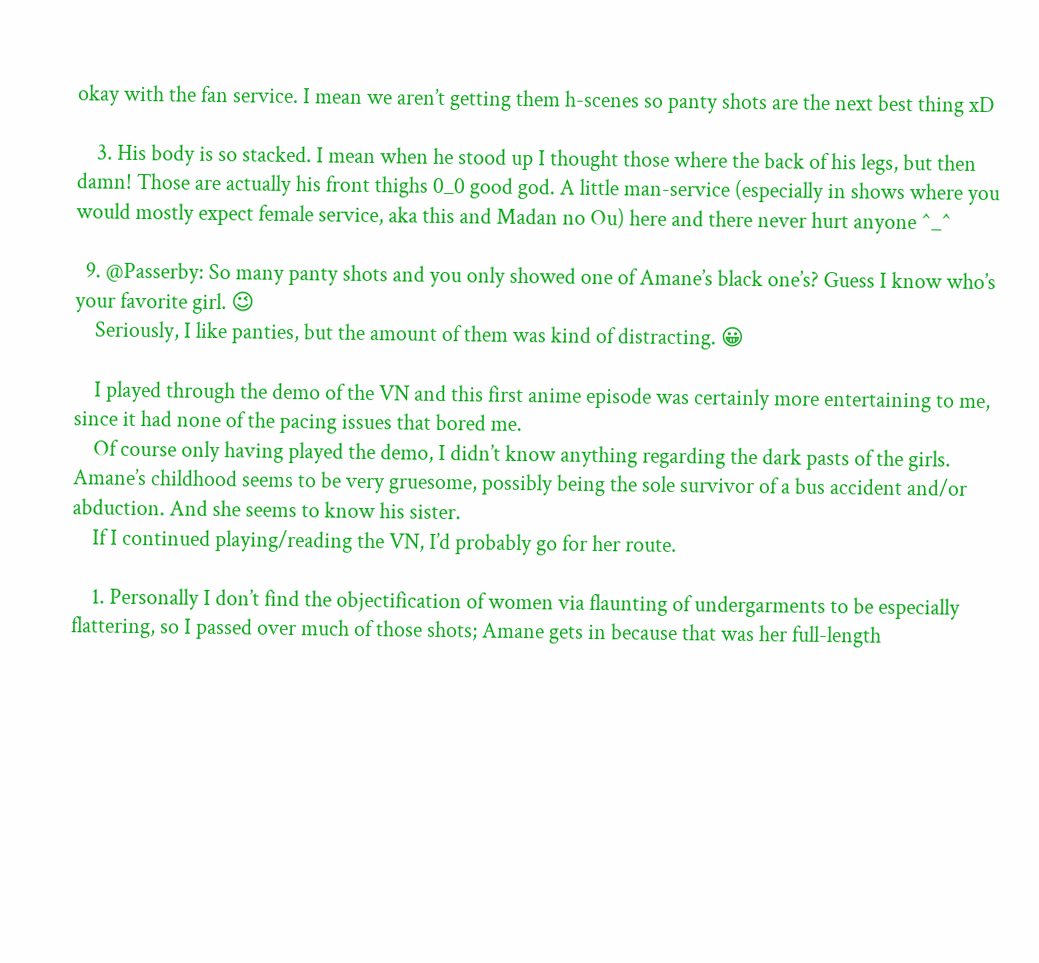okay with the fan service. I mean we aren’t getting them h-scenes so panty shots are the next best thing xD

    3. His body is so stacked. I mean when he stood up I thought those where the back of his legs, but then damn! Those are actually his front thighs 0_0 good god. A little man-service (especially in shows where you would mostly expect female service, aka this and Madan no Ou) here and there never hurt anyone ^_^

  9. @Passerby: So many panty shots and you only showed one of Amane’s black one’s? Guess I know who’s your favorite girl. 😉
    Seriously, I like panties, but the amount of them was kind of distracting. 😀

    I played through the demo of the VN and this first anime episode was certainly more entertaining to me, since it had none of the pacing issues that bored me.
    Of course only having played the demo, I didn’t know anything regarding the dark pasts of the girls. Amane’s childhood seems to be very gruesome, possibly being the sole survivor of a bus accident and/or abduction. And she seems to know his sister.
    If I continued playing/reading the VN, I’d probably go for her route.

    1. Personally I don’t find the objectification of women via flaunting of undergarments to be especially flattering, so I passed over much of those shots; Amane gets in because that was her full-length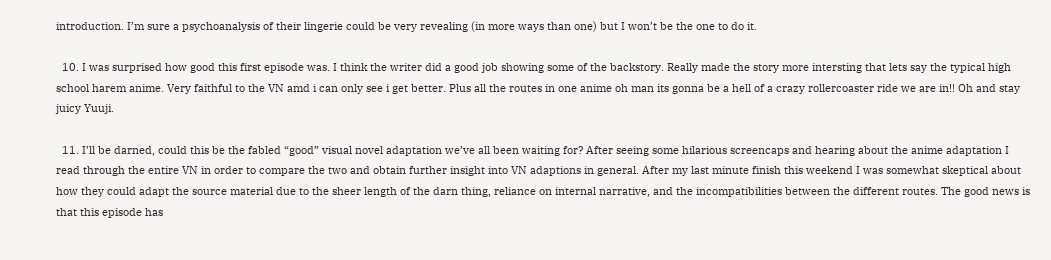introduction. I’m sure a psychoanalysis of their lingerie could be very revealing (in more ways than one) but I won’t be the one to do it.

  10. I was surprised how good this first episode was. I think the writer did a good job showing some of the backstory. Really made the story more intersting that lets say the typical high school harem anime. Very faithful to the VN amd i can only see i get better. Plus all the routes in one anime oh man its gonna be a hell of a crazy rollercoaster ride we are in!! Oh and stay juicy Yuuji.

  11. I’ll be darned, could this be the fabled “good” visual novel adaptation we’ve all been waiting for? After seeing some hilarious screencaps and hearing about the anime adaptation I read through the entire VN in order to compare the two and obtain further insight into VN adaptions in general. After my last minute finish this weekend I was somewhat skeptical about how they could adapt the source material due to the sheer length of the darn thing, reliance on internal narrative, and the incompatibilities between the different routes. The good news is that this episode has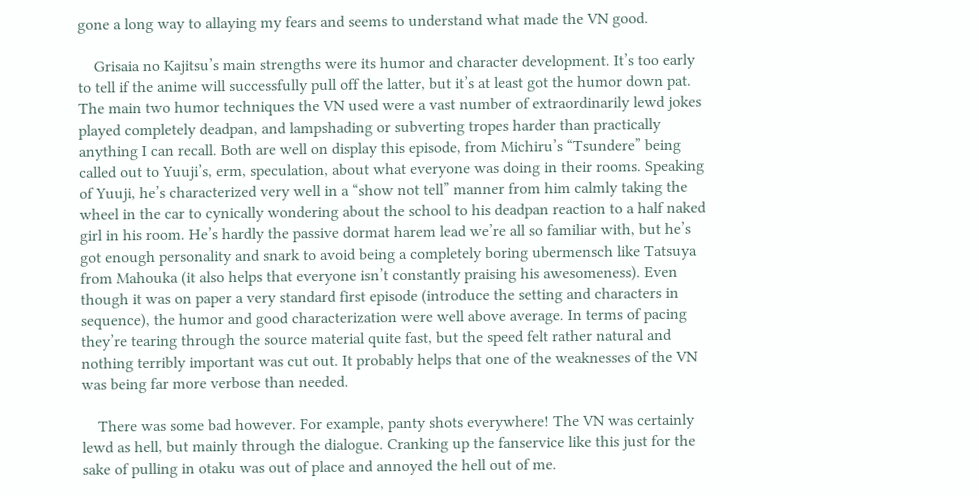gone a long way to allaying my fears and seems to understand what made the VN good.

    Grisaia no Kajitsu’s main strengths were its humor and character development. It’s too early to tell if the anime will successfully pull off the latter, but it’s at least got the humor down pat. The main two humor techniques the VN used were a vast number of extraordinarily lewd jokes played completely deadpan, and lampshading or subverting tropes harder than practically anything I can recall. Both are well on display this episode, from Michiru’s “Tsundere” being called out to Yuuji’s, erm, speculation, about what everyone was doing in their rooms. Speaking of Yuuji, he’s characterized very well in a “show not tell” manner from him calmly taking the wheel in the car to cynically wondering about the school to his deadpan reaction to a half naked girl in his room. He’s hardly the passive dormat harem lead we’re all so familiar with, but he’s got enough personality and snark to avoid being a completely boring ubermensch like Tatsuya from Mahouka (it also helps that everyone isn’t constantly praising his awesomeness). Even though it was on paper a very standard first episode (introduce the setting and characters in sequence), the humor and good characterization were well above average. In terms of pacing they’re tearing through the source material quite fast, but the speed felt rather natural and nothing terribly important was cut out. It probably helps that one of the weaknesses of the VN was being far more verbose than needed.

    There was some bad however. For example, panty shots everywhere! The VN was certainly lewd as hell, but mainly through the dialogue. Cranking up the fanservice like this just for the sake of pulling in otaku was out of place and annoyed the hell out of me.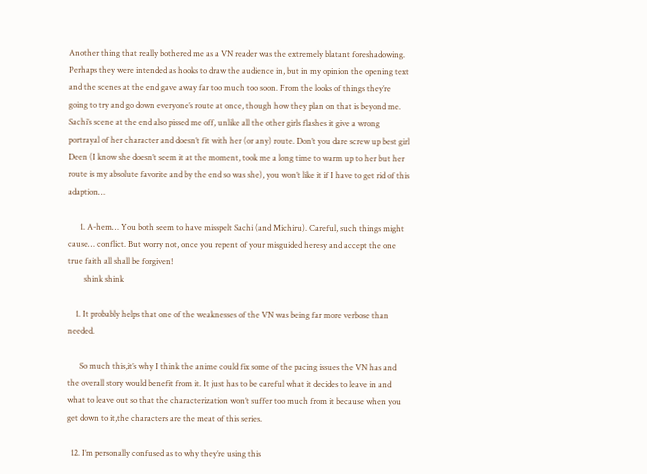Another thing that really bothered me as a VN reader was the extremely blatant foreshadowing. Perhaps they were intended as hooks to draw the audience in, but in my opinion the opening text and the scenes at the end gave away far too much too soon. From the looks of things they’re going to try and go down everyone’s route at once, though how they plan on that is beyond me. Sachi’s scene at the end also pissed me off, unlike all the other girls flashes it give a wrong portrayal of her character and doesn’t fit with her (or any) route. Don’t you dare screw up best girl Deen (I know she doesn’t seem it at the moment, took me a long time to warm up to her but her route is my absolute favorite and by the end so was she), you won’t like it if I have to get rid of this adaption…

      1. A-hem… You both seem to have misspelt Sachi (and Michiru). Careful, such things might cause… conflict. But worry not, once you repent of your misguided heresy and accept the one true faith all shall be forgiven!
        shink shink

    1. It probably helps that one of the weaknesses of the VN was being far more verbose than needed.

      So much this,it’s why I think the anime could fix some of the pacing issues the VN has and the overall story would benefit from it. It just has to be careful what it decides to leave in and what to leave out so that the characterization won’t suffer too much from it because when you get down to it,the characters are the meat of this series.

  12. I’m personally confused as to why they’re using this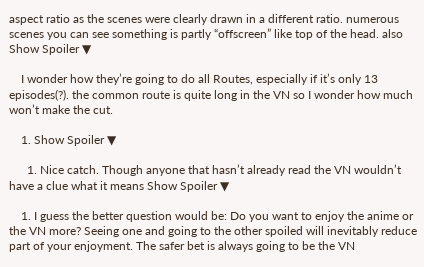aspect ratio as the scenes were clearly drawn in a different ratio. numerous scenes you can see something is partly “offscreen” like top of the head. also Show Spoiler ▼

    I wonder how they’re going to do all Routes, especially if it’s only 13 episodes(?). the common route is quite long in the VN so I wonder how much won’t make the cut.

    1. Show Spoiler ▼

      1. Nice catch. Though anyone that hasn’t already read the VN wouldn’t have a clue what it means Show Spoiler ▼

    1. I guess the better question would be: Do you want to enjoy the anime or the VN more? Seeing one and going to the other spoiled will inevitably reduce part of your enjoyment. The safer bet is always going to be the VN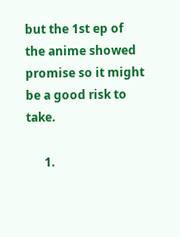but the 1st ep of the anime showed promise so it might be a good risk to take.

      1.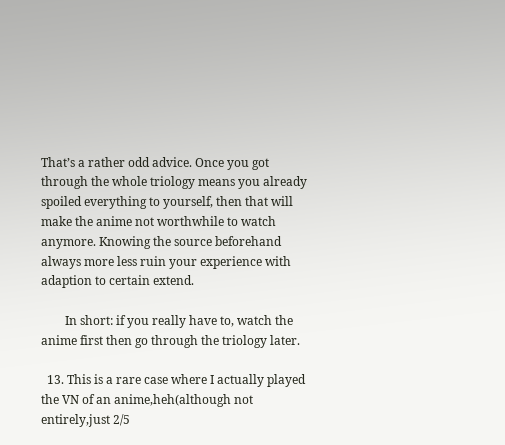That’s a rather odd advice. Once you got through the whole triology means you already spoiled everything to yourself, then that will make the anime not worthwhile to watch anymore. Knowing the source beforehand always more less ruin your experience with adaption to certain extend.

        In short: if you really have to, watch the anime first then go through the triology later.

  13. This is a rare case where I actually played the VN of an anime,heh(although not entirely,just 2/5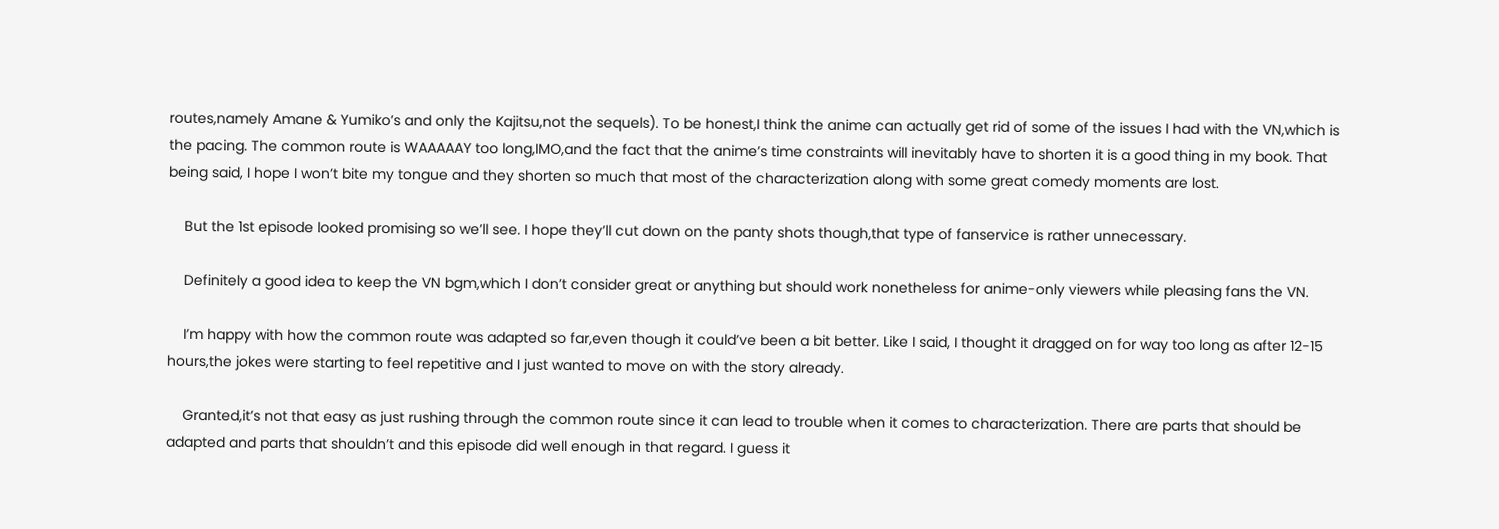routes,namely Amane & Yumiko’s and only the Kajitsu,not the sequels). To be honest,I think the anime can actually get rid of some of the issues I had with the VN,which is the pacing. The common route is WAAAAAY too long,IMO,and the fact that the anime’s time constraints will inevitably have to shorten it is a good thing in my book. That being said, I hope I won’t bite my tongue and they shorten so much that most of the characterization along with some great comedy moments are lost.

    But the 1st episode looked promising so we’ll see. I hope they’ll cut down on the panty shots though,that type of fanservice is rather unnecessary.

    Definitely a good idea to keep the VN bgm,which I don’t consider great or anything but should work nonetheless for anime-only viewers while pleasing fans the VN.

    I’m happy with how the common route was adapted so far,even though it could’ve been a bit better. Like I said, I thought it dragged on for way too long as after 12-15 hours,the jokes were starting to feel repetitive and I just wanted to move on with the story already.

    Granted,it’s not that easy as just rushing through the common route since it can lead to trouble when it comes to characterization. There are parts that should be adapted and parts that shouldn’t and this episode did well enough in that regard. I guess it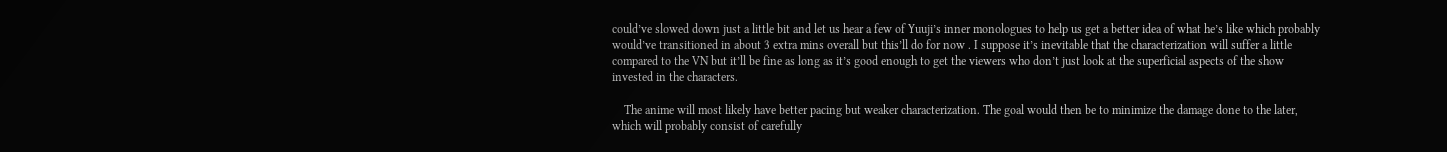could’ve slowed down just a little bit and let us hear a few of Yuuji’s inner monologues to help us get a better idea of what he’s like which probably would’ve transitioned in about 3 extra mins overall but this’ll do for now . I suppose it’s inevitable that the characterization will suffer a little compared to the VN but it’ll be fine as long as it’s good enough to get the viewers who don’t just look at the superficial aspects of the show invested in the characters.

    The anime will most likely have better pacing but weaker characterization. The goal would then be to minimize the damage done to the later, which will probably consist of carefully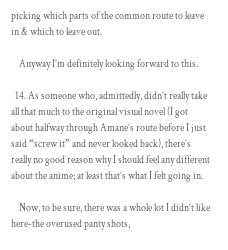picking which parts of the common route to leave in & which to leave out.

    Anyway I’m definitely looking forward to this.

  14. As someone who, admittedly, didn’t really take all that much to the original visual novel (I got about halfway through Amane’s route before I just said “screw it” and never looked back), there’s really no good reason why I should feel any different about the anime; at least that’s what I felt going in.

    Now, to be sure, there was a whole lot I didn’t like here-the overused panty shots,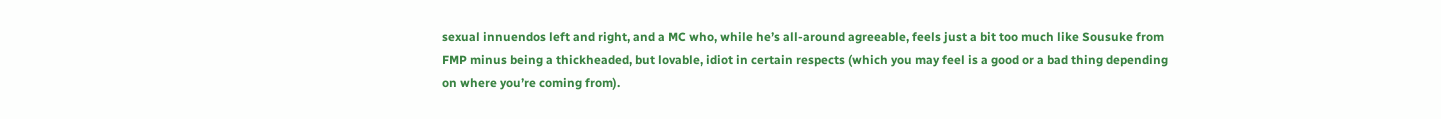sexual innuendos left and right, and a MC who, while he’s all-around agreeable, feels just a bit too much like Sousuke from FMP minus being a thickheaded, but lovable, idiot in certain respects (which you may feel is a good or a bad thing depending on where you’re coming from).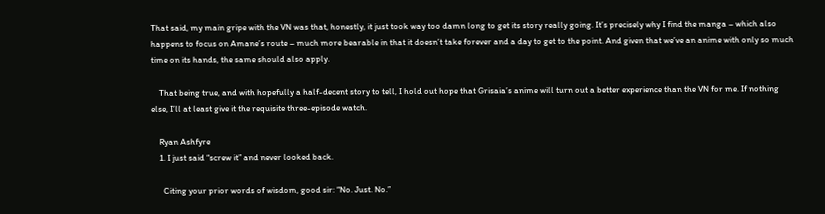That said, my main gripe with the VN was that, honestly, it just took way too damn long to get its story really going. It’s precisely why I find the manga – which also happens to focus on Amane’s route – much more bearable in that it doesn’t take forever and a day to get to the point. And given that we’ve an anime with only so much time on its hands, the same should also apply.

    That being true, and with hopefully a half-decent story to tell, I hold out hope that Grisaia’s anime will turn out a better experience than the VN for me. If nothing else, I’ll at least give it the requisite three-episode watch.

    Ryan Ashfyre
    1. I just said “screw it” and never looked back.

      Citing your prior words of wisdom, good sir: “No. Just. No.”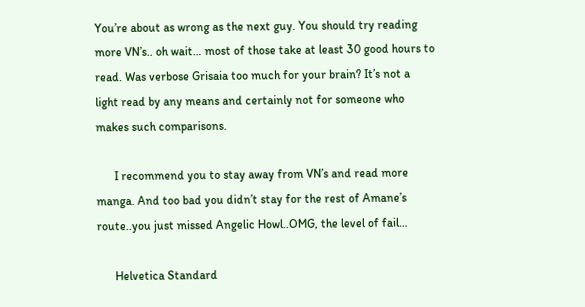You’re about as wrong as the next guy. You should try reading more VN’s.. oh wait… most of those take at least 30 good hours to read. Was verbose Grisaia too much for your brain? It’s not a light read by any means and certainly not for someone who makes such comparisons.

      I recommend you to stay away from VN’s and read more manga. And too bad you didn’t stay for the rest of Amane’s route..you just missed Angelic Howl..OMG, the level of fail…

      Helvetica Standard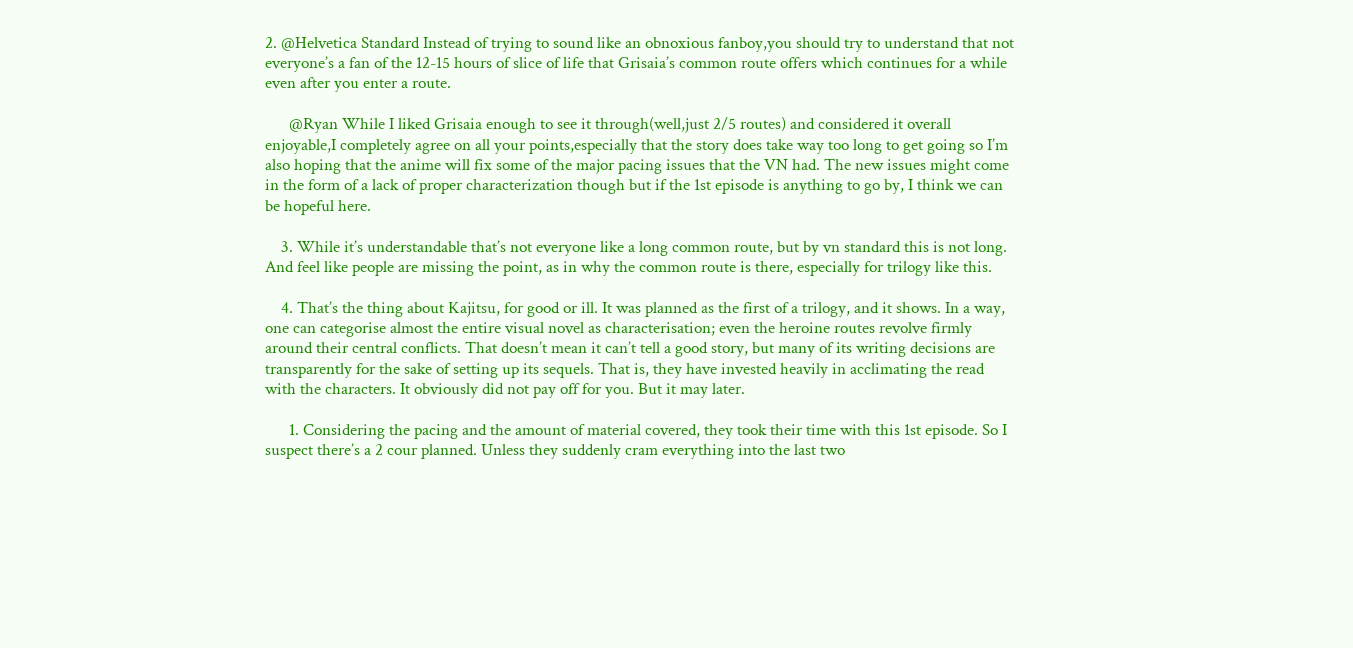2. @Helvetica Standard Instead of trying to sound like an obnoxious fanboy,you should try to understand that not everyone’s a fan of the 12-15 hours of slice of life that Grisaia’s common route offers which continues for a while even after you enter a route.

      @Ryan While I liked Grisaia enough to see it through(well,just 2/5 routes) and considered it overall enjoyable,I completely agree on all your points,especially that the story does take way too long to get going so I’m also hoping that the anime will fix some of the major pacing issues that the VN had. The new issues might come in the form of a lack of proper characterization though but if the 1st episode is anything to go by, I think we can be hopeful here.

    3. While it’s understandable that’s not everyone like a long common route, but by vn standard this is not long. And feel like people are missing the point, as in why the common route is there, especially for trilogy like this.

    4. That’s the thing about Kajitsu, for good or ill. It was planned as the first of a trilogy, and it shows. In a way, one can categorise almost the entire visual novel as characterisation; even the heroine routes revolve firmly around their central conflicts. That doesn’t mean it can’t tell a good story, but many of its writing decisions are transparently for the sake of setting up its sequels. That is, they have invested heavily in acclimating the read with the characters. It obviously did not pay off for you. But it may later.

      1. Considering the pacing and the amount of material covered, they took their time with this 1st episode. So I suspect there’s a 2 cour planned. Unless they suddenly cram everything into the last two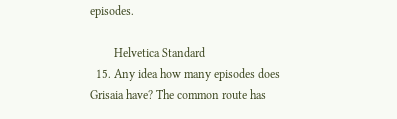episodes.

        Helvetica Standard
  15. Any idea how many episodes does Grisaia have? The common route has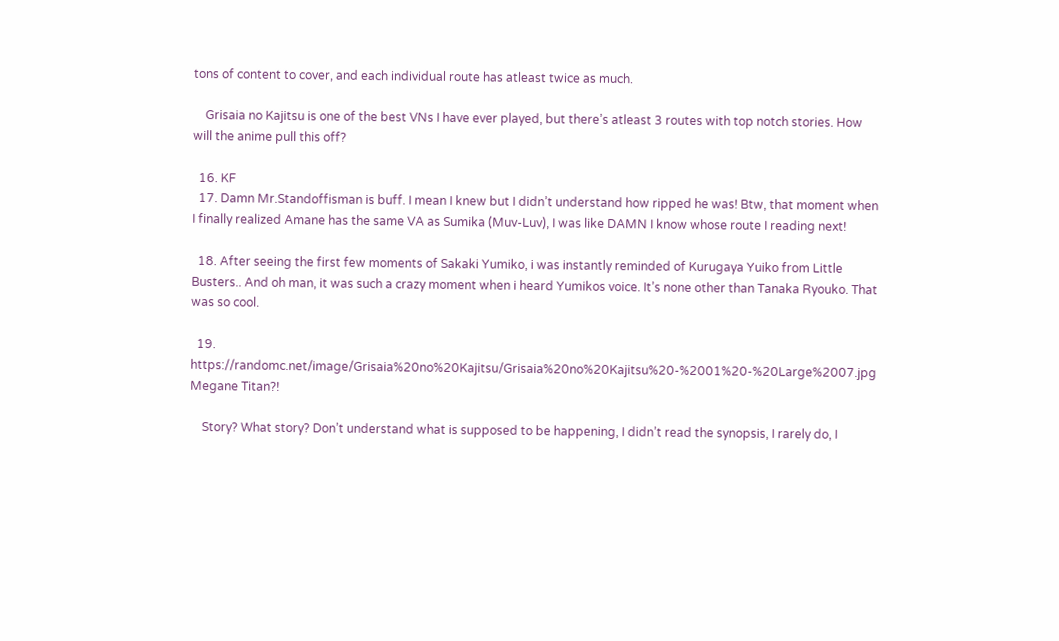tons of content to cover, and each individual route has atleast twice as much.

    Grisaia no Kajitsu is one of the best VNs I have ever played, but there’s atleast 3 routes with top notch stories. How will the anime pull this off?

  16. KF
  17. Damn Mr.Standoffisman is buff. I mean I knew but I didn’t understand how ripped he was! Btw, that moment when I finally realized Amane has the same VA as Sumika (Muv-Luv), I was like DAMN I know whose route I reading next!

  18. After seeing the first few moments of Sakaki Yumiko, i was instantly reminded of Kurugaya Yuiko from Little Busters.. And oh man, it was such a crazy moment when i heard Yumikos voice. It’s none other than Tanaka Ryouko. That was so cool.

  19. https://randomc.net/image/Grisaia%20no%20Kajitsu/Grisaia%20no%20Kajitsu%20-%2001%20-%20Large%2007.jpg Megane Titan?!

    Story? What story? Don’t understand what is supposed to be happening, I didn’t read the synopsis, I rarely do, I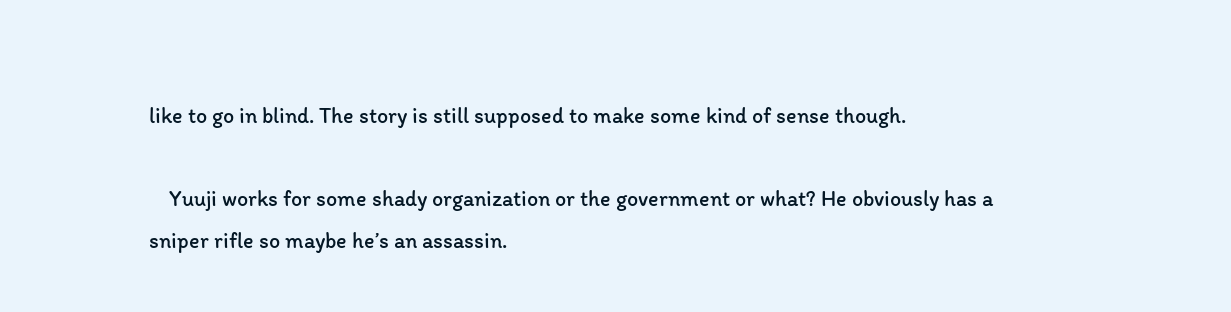like to go in blind. The story is still supposed to make some kind of sense though.

    Yuuji works for some shady organization or the government or what? He obviously has a sniper rifle so maybe he’s an assassin.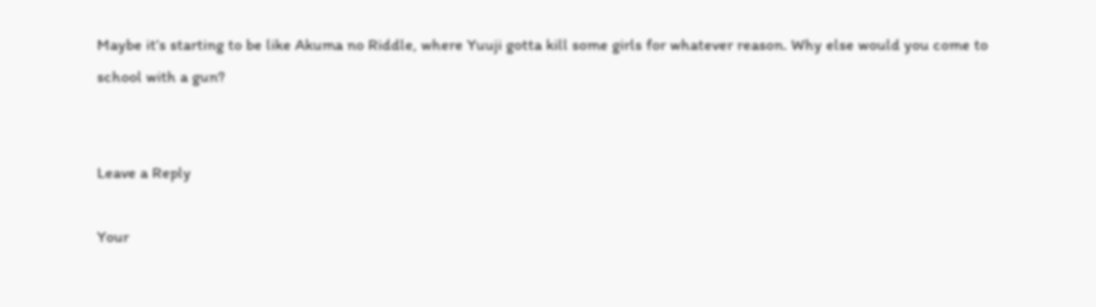Maybe it’s starting to be like Akuma no Riddle, where Yuuji gotta kill some girls for whatever reason. Why else would you come to school with a gun?


Leave a Reply

Your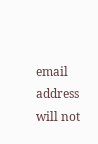email address will not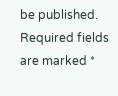be published. Required fields are marked *